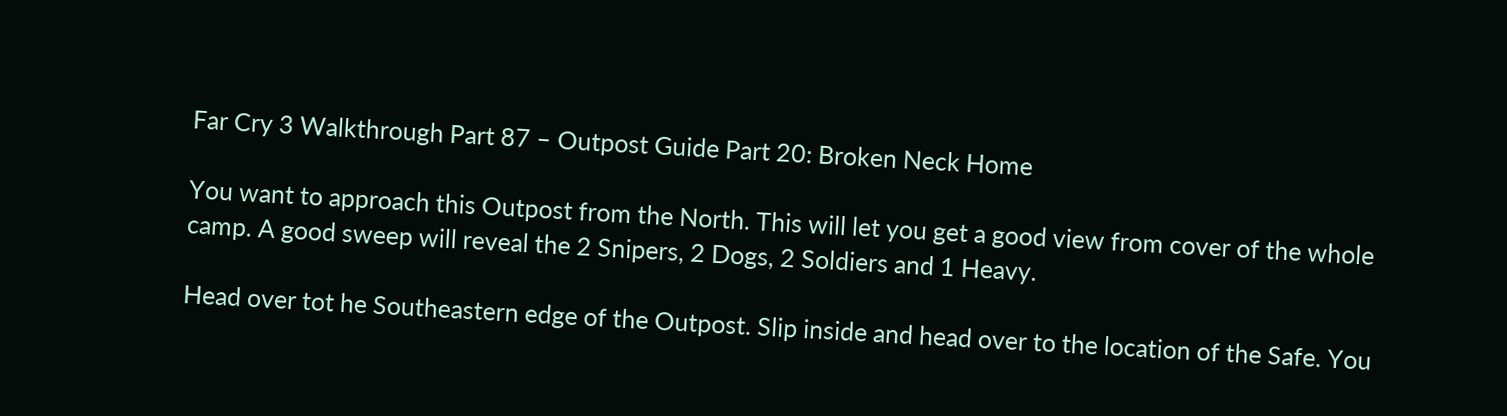Far Cry 3 Walkthrough Part 87 – Outpost Guide Part 20: Broken Neck Home

You want to approach this Outpost from the North. This will let you get a good view from cover of the whole camp. A good sweep will reveal the 2 Snipers, 2 Dogs, 2 Soldiers and 1 Heavy.

Head over tot he Southeastern edge of the Outpost. Slip inside and head over to the location of the Safe. You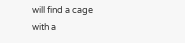will find a cage with a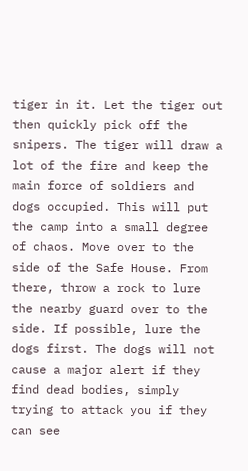tiger in it. Let the tiger out then quickly pick off the snipers. The tiger will draw a lot of the fire and keep the main force of soldiers and dogs occupied. This will put the camp into a small degree of chaos. Move over to the side of the Safe House. From there, throw a rock to lure the nearby guard over to the side. If possible, lure the dogs first. The dogs will not cause a major alert if they find dead bodies, simply trying to attack you if they can see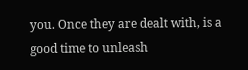you. Once they are dealt with, is a good time to unleash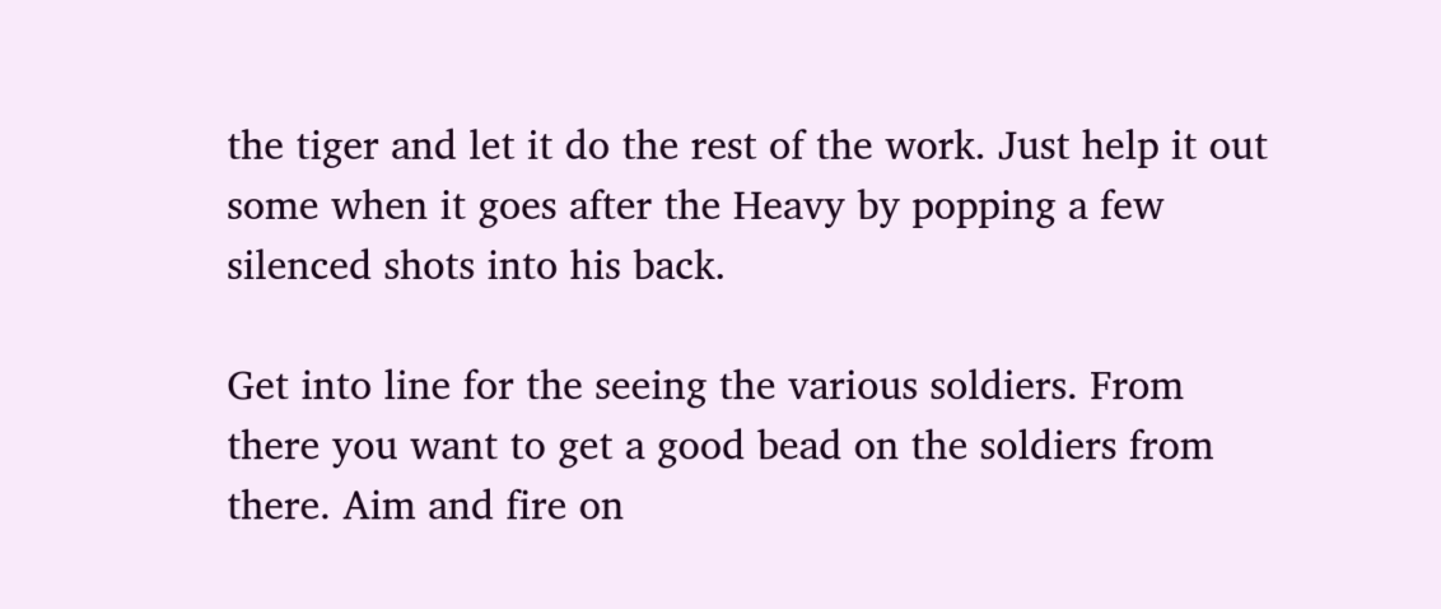the tiger and let it do the rest of the work. Just help it out some when it goes after the Heavy by popping a few silenced shots into his back.

Get into line for the seeing the various soldiers. From there you want to get a good bead on the soldiers from there. Aim and fire on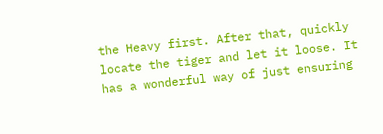the Heavy first. After that, quickly locate the tiger and let it loose. It has a wonderful way of just ensuring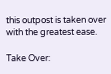this outpost is taken over with the greatest ease.

Take Over: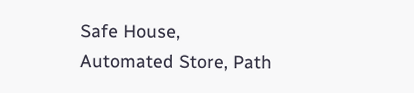Safe House, Automated Store, Path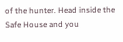of the hunter. Head inside the Safe House and you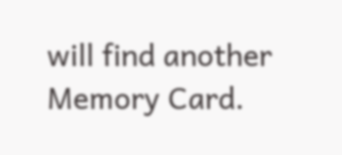will find another Memory Card.